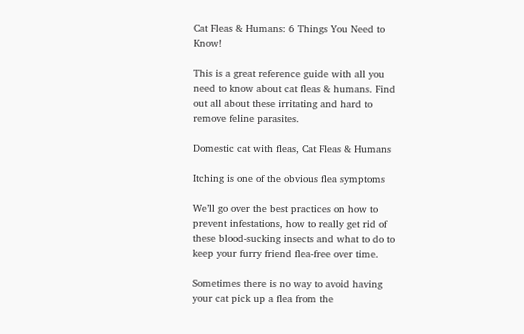Cat Fleas & Humans: 6 Things You Need to Know!

This is a great reference guide with all you need to know about cat fleas & humans. Find out all about these irritating and hard to remove feline parasites.

Domestic cat with fleas, Cat Fleas & Humans

Itching is one of the obvious flea symptoms

We’ll go over the best practices on how to prevent infestations, how to really get rid of these blood-sucking insects and what to do to keep your furry friend flea-free over time.

Sometimes there is no way to avoid having your cat pick up a flea from the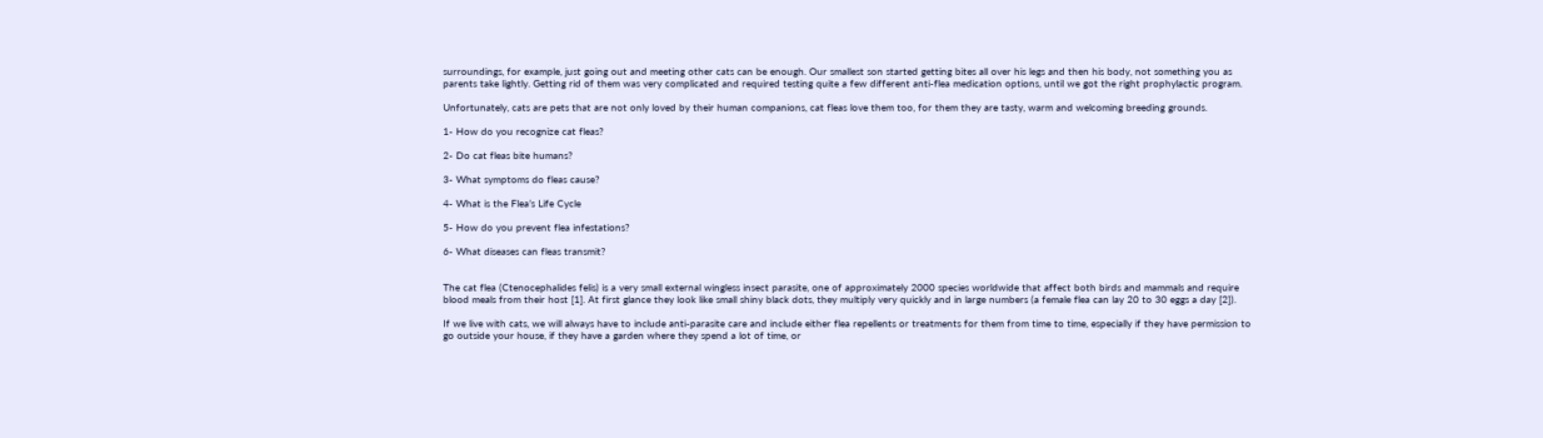surroundings, for example, just going out and meeting other cats can be enough. Our smallest son started getting bites all over his legs and then his body, not something you as parents take lightly. Getting rid of them was very complicated and required testing quite a few different anti-flea medication options, until we got the right prophylactic program.

Unfortunately, cats are pets that are not only loved by their human companions, cat fleas love them too, for them they are tasty, warm and welcoming breeding grounds.

1- How do you recognize cat fleas?

2- Do cat fleas bite humans?

3- What symptoms do fleas cause?

4- What is the Flea’s Life Cycle

5- How do you prevent flea infestations?

6- What diseases can fleas transmit?


The cat flea (Ctenocephalides felis) is a very small external wingless insect parasite, one of approximately 2000 species worldwide that affect both birds and mammals and require blood meals from their host [1]. At first glance they look like small shiny black dots, they multiply very quickly and in large numbers (a female flea can lay 20 to 30 eggs a day [2]).

If we live with cats, we will always have to include anti-parasite care and include either flea repellents or treatments for them from time to time, especially if they have permission to go outside your house, if they have a garden where they spend a lot of time, or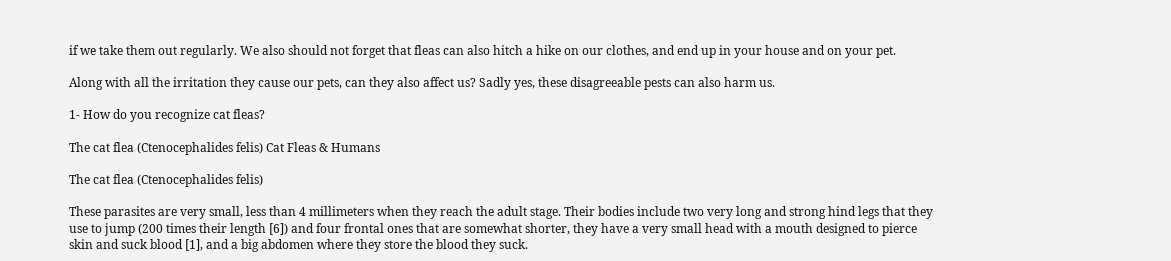if we take them out regularly. We also should not forget that fleas can also hitch a hike on our clothes, and end up in your house and on your pet.

Along with all the irritation they cause our pets, can they also affect us? Sadly yes, these disagreeable pests can also harm us.

1- How do you recognize cat fleas?

The cat flea (Ctenocephalides felis) Cat Fleas & Humans

The cat flea (Ctenocephalides felis)

These parasites are very small, less than 4 millimeters when they reach the adult stage. Their bodies include two very long and strong hind legs that they use to jump (200 times their length [6]) and four frontal ones that are somewhat shorter, they have a very small head with a mouth designed to pierce skin and suck blood [1], and a big abdomen where they store the blood they suck.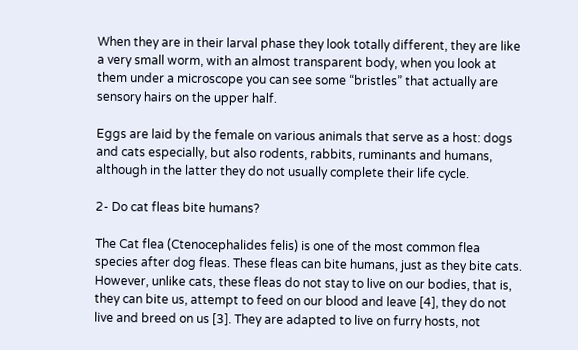When they are in their larval phase they look totally different, they are like a very small worm, with an almost transparent body, when you look at them under a microscope you can see some “bristles” that actually are sensory hairs on the upper half.

Eggs are laid by the female on various animals that serve as a host: dogs and cats especially, but also rodents, rabbits, ruminants and humans, although in the latter they do not usually complete their life cycle.

2- Do cat fleas bite humans?

The Cat flea (Ctenocephalides felis) is one of the most common flea species after dog fleas. These fleas can bite humans, just as they bite cats. However, unlike cats, these fleas do not stay to live on our bodies, that is, they can bite us, attempt to feed on our blood and leave [4], they do not live and breed on us [3]. They are adapted to live on furry hosts, not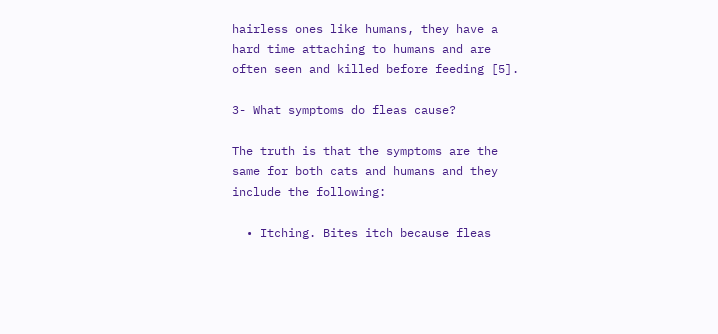hairless ones like humans, they have a hard time attaching to humans and are often seen and killed before feeding [5].

3- What symptoms do fleas cause?

The truth is that the symptoms are the same for both cats and humans and they include the following:

  • Itching. Bites itch because fleas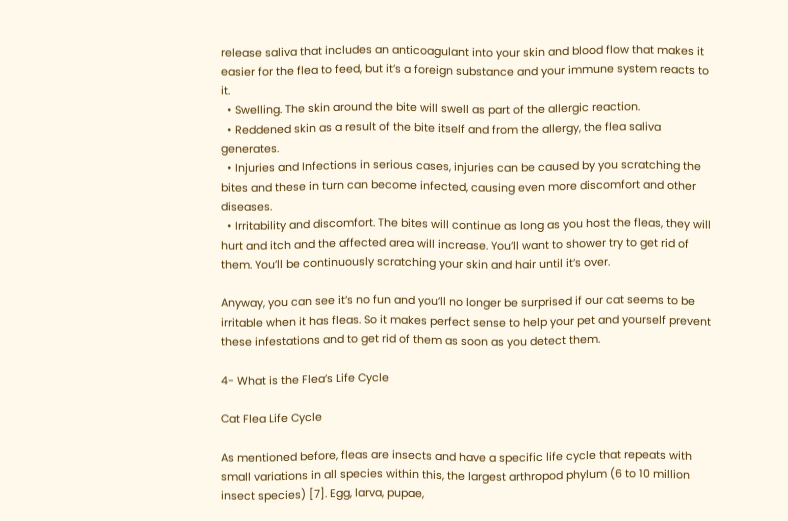release saliva that includes an anticoagulant into your skin and blood flow that makes it easier for the flea to feed, but it’s a foreign substance and your immune system reacts to it.
  • Swelling. The skin around the bite will swell as part of the allergic reaction.
  • Reddened skin as a result of the bite itself and from the allergy, the flea saliva generates.
  • Injuries and Infections in serious cases, injuries can be caused by you scratching the bites and these in turn can become infected, causing even more discomfort and other diseases.
  • Irritability and discomfort. The bites will continue as long as you host the fleas, they will hurt and itch and the affected area will increase. You’ll want to shower try to get rid of them. You’ll be continuously scratching your skin and hair until it’s over.

Anyway, you can see it’s no fun and you’ll no longer be surprised if our cat seems to be irritable when it has fleas. So it makes perfect sense to help your pet and yourself prevent these infestations and to get rid of them as soon as you detect them.

4- What is the Flea’s Life Cycle

Cat Flea Life Cycle

As mentioned before, fleas are insects and have a specific life cycle that repeats with small variations in all species within this, the largest arthropod phylum (6 to 10 million insect species) [7]. Egg, larva, pupae,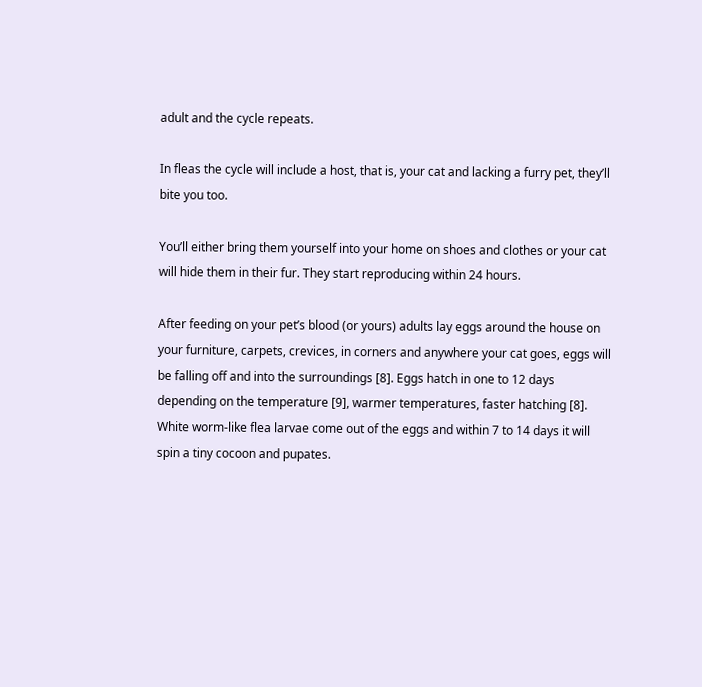adult and the cycle repeats.

In fleas the cycle will include a host, that is, your cat and lacking a furry pet, they’ll bite you too.

You’ll either bring them yourself into your home on shoes and clothes or your cat will hide them in their fur. They start reproducing within 24 hours.

After feeding on your pet’s blood (or yours) adults lay eggs around the house on your furniture, carpets, crevices, in corners and anywhere your cat goes, eggs will be falling off and into the surroundings [8]. Eggs hatch in one to 12 days depending on the temperature [9], warmer temperatures, faster hatching [8]. White worm-like flea larvae come out of the eggs and within 7 to 14 days it will spin a tiny cocoon and pupates.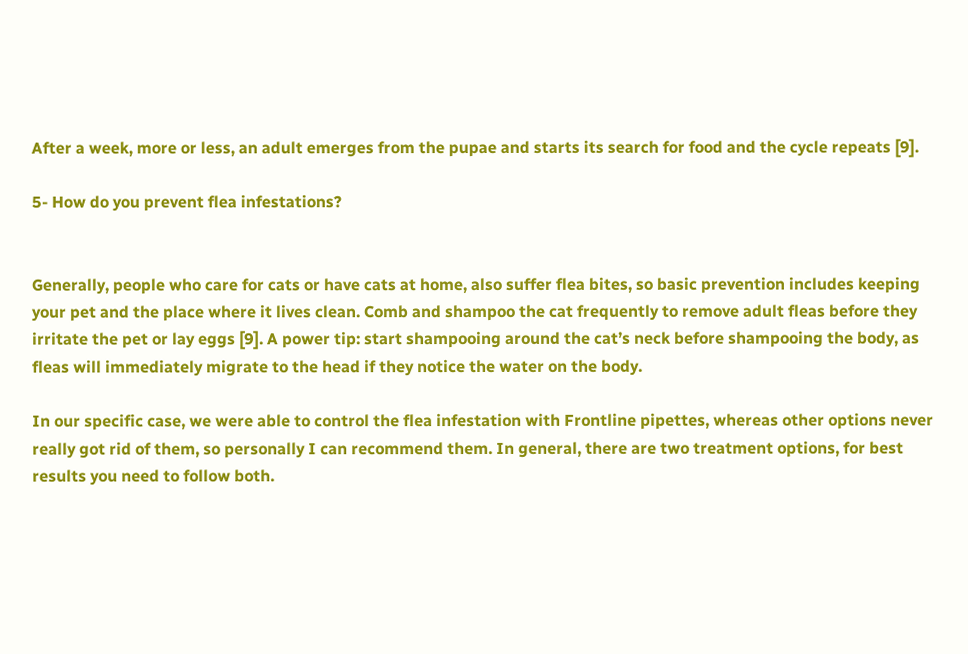After a week, more or less, an adult emerges from the pupae and starts its search for food and the cycle repeats [9].

5- How do you prevent flea infestations?


Generally, people who care for cats or have cats at home, also suffer flea bites, so basic prevention includes keeping your pet and the place where it lives clean. Comb and shampoo the cat frequently to remove adult fleas before they irritate the pet or lay eggs [9]. A power tip: start shampooing around the cat’s neck before shampooing the body, as fleas will immediately migrate to the head if they notice the water on the body.

In our specific case, we were able to control the flea infestation with Frontline pipettes, whereas other options never really got rid of them, so personally I can recommend them. In general, there are two treatment options, for best results you need to follow both.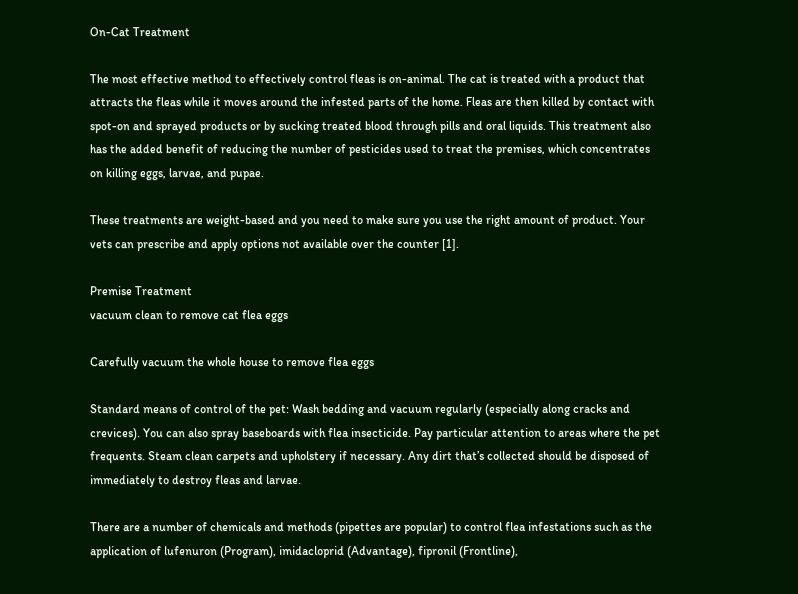On-Cat Treatment

The most effective method to effectively control fleas is on-animal. The cat is treated with a product that attracts the fleas while it moves around the infested parts of the home. Fleas are then killed by contact with spot-on and sprayed products or by sucking treated blood through pills and oral liquids. This treatment also has the added benefit of reducing the number of pesticides used to treat the premises, which concentrates on killing eggs, larvae, and pupae.

These treatments are weight-based and you need to make sure you use the right amount of product. Your vets can prescribe and apply options not available over the counter [1].

Premise Treatment
vacuum clean to remove cat flea eggs

Carefully vacuum the whole house to remove flea eggs

Standard means of control of the pet: Wash bedding and vacuum regularly (especially along cracks and crevices). You can also spray baseboards with flea insecticide. Pay particular attention to areas where the pet frequents. Steam clean carpets and upholstery if necessary. Any dirt that’s collected should be disposed of immediately to destroy fleas and larvae.

There are a number of chemicals and methods (pipettes are popular) to control flea infestations such as the application of lufenuron (Program), imidacloprid (Advantage), fipronil (Frontline),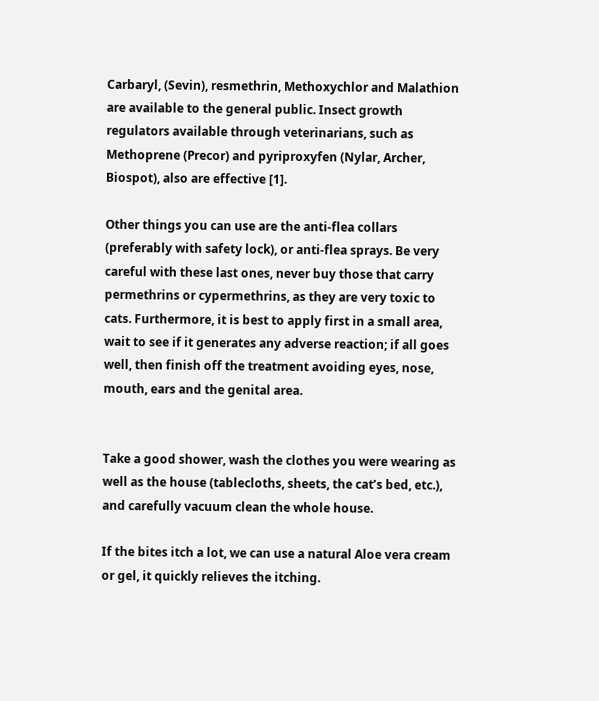Carbaryl, (Sevin), resmethrin, Methoxychlor and Malathion are available to the general public. Insect growth regulators available through veterinarians, such as Methoprene (Precor) and pyriproxyfen (Nylar, Archer, Biospot), also are effective [1].

Other things you can use are the anti-flea collars (preferably with safety lock), or anti-flea sprays. Be very careful with these last ones, never buy those that carry permethrins or cypermethrins, as they are very toxic to cats. Furthermore, it is best to apply first in a small area, wait to see if it generates any adverse reaction; if all goes well, then finish off the treatment avoiding eyes, nose, mouth, ears and the genital area.


Take a good shower, wash the clothes you were wearing as well as the house (tablecloths, sheets, the cat’s bed, etc.), and carefully vacuum clean the whole house.

If the bites itch a lot, we can use a natural Aloe vera cream or gel, it quickly relieves the itching.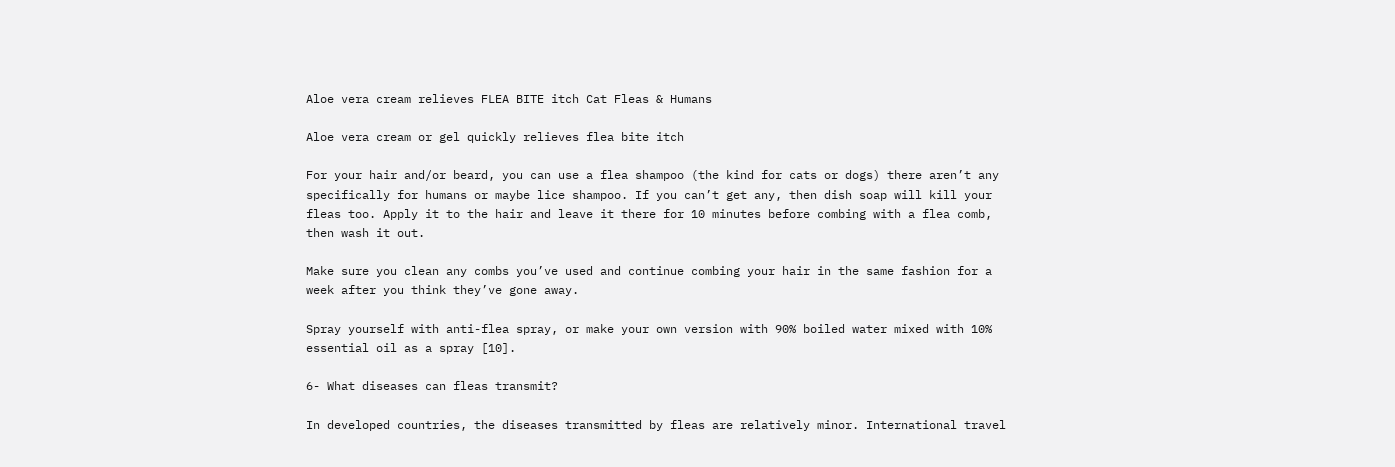Aloe vera cream relieves FLEA BITE itch Cat Fleas & Humans

Aloe vera cream or gel quickly relieves flea bite itch

For your hair and/or beard, you can use a flea shampoo (the kind for cats or dogs) there aren’t any specifically for humans or maybe lice shampoo. If you can’t get any, then dish soap will kill your fleas too. Apply it to the hair and leave it there for 10 minutes before combing with a flea comb, then wash it out.

Make sure you clean any combs you’ve used and continue combing your hair in the same fashion for a week after you think they’ve gone away.

Spray yourself with anti-flea spray, or make your own version with 90% boiled water mixed with 10% essential oil as a spray [10].

6- What diseases can fleas transmit?

In developed countries, the diseases transmitted by fleas are relatively minor. International travel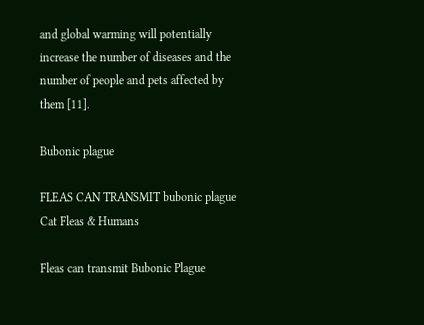and global warming will potentially increase the number of diseases and the number of people and pets affected by them [11].

Bubonic plague

FLEAS CAN TRANSMIT bubonic plague Cat Fleas & Humans

Fleas can transmit Bubonic Plague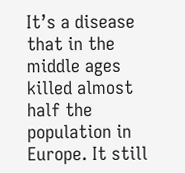It’s a disease that in the middle ages killed almost half the population in Europe. It still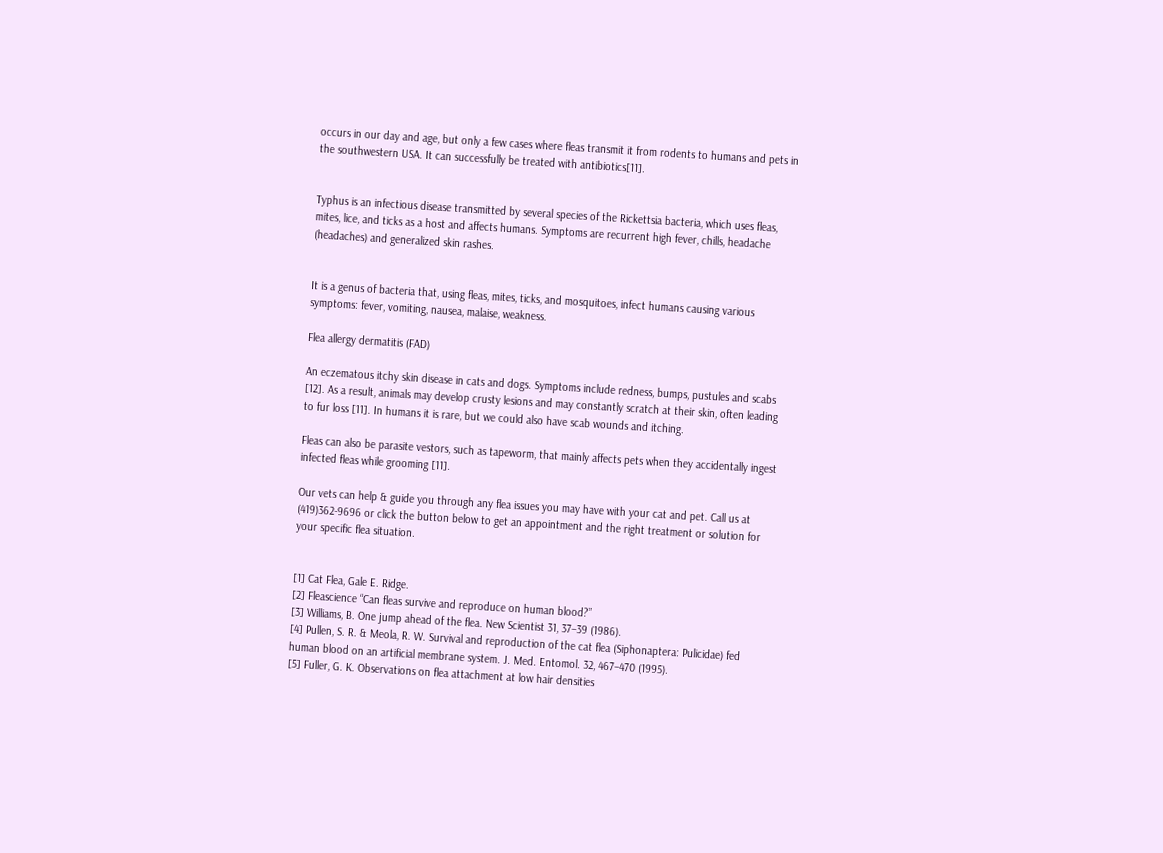occurs in our day and age, but only a few cases where fleas transmit it from rodents to humans and pets in the southwestern USA. It can successfully be treated with antibiotics[11].


Typhus is an infectious disease transmitted by several species of the Rickettsia bacteria, which uses fleas, mites, lice, and ticks as a host and affects humans. Symptoms are recurrent high fever, chills, headache (headaches) and generalized skin rashes.


It is a genus of bacteria that, using fleas, mites, ticks, and mosquitoes, infect humans causing various symptoms: fever, vomiting, nausea, malaise, weakness.

Flea allergy dermatitis (FAD)

An eczematous itchy skin disease in cats and dogs. Symptoms include redness, bumps, pustules and scabs [12]. As a result, animals may develop crusty lesions and may constantly scratch at their skin, often leading to fur loss [11]. In humans it is rare, but we could also have scab wounds and itching.

Fleas can also be parasite vestors, such as tapeworm, that mainly affects pets when they accidentally ingest infected fleas while grooming [11].

Our vets can help & guide you through any flea issues you may have with your cat and pet. Call us at (419)362-9696 or click the button below to get an appointment and the right treatment or solution for your specific flea situation.


[1] Cat Flea, Gale E. Ridge.
[2] Fleascience “Can fleas survive and reproduce on human blood?”
[3] Williams, B. One jump ahead of the flea. New Scientist 31, 37–39 (1986).
[4] Pullen, S. R. & Meola, R. W. Survival and reproduction of the cat flea (Siphonaptera: Pulicidae) fed human blood on an artificial membrane system. J. Med. Entomol. 32, 467–470 (1995).
[5] Fuller, G. K. Observations on flea attachment at low hair densities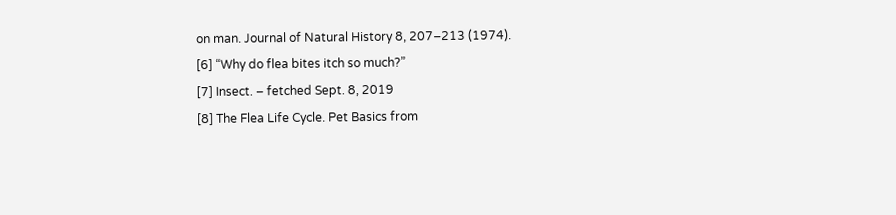on man. Journal of Natural History 8, 207–213 (1974).
[6] “Why do flea bites itch so much?”
[7] Insect. – fetched Sept. 8, 2019
[8] The Flea Life Cycle. Pet Basics from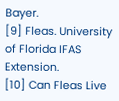Bayer.
[9] Fleas. University of Florida IFAS Extension.
[10] Can Fleas Live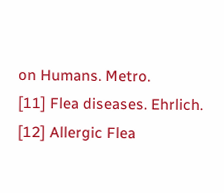on Humans. Metro.
[11] Flea diseases. Ehrlich.
[12] Allergic Flea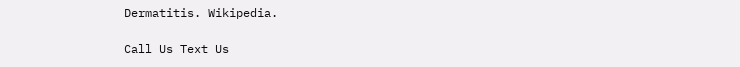Dermatitis. Wikipedia.

Call Us Text Us